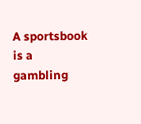A sportsbook is a gambling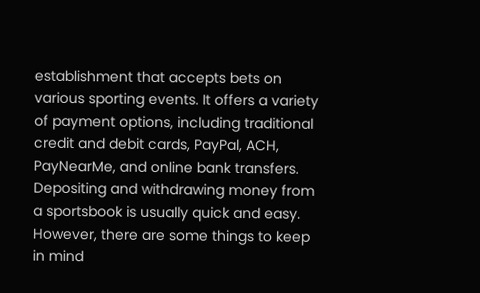establishment that accepts bets on various sporting events. It offers a variety of payment options, including traditional credit and debit cards, PayPal, ACH, PayNearMe, and online bank transfers. Depositing and withdrawing money from a sportsbook is usually quick and easy. However, there are some things to keep in mind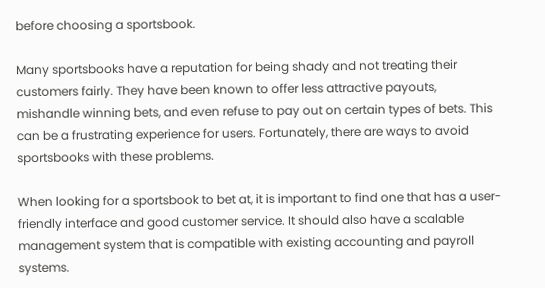before choosing a sportsbook.

Many sportsbooks have a reputation for being shady and not treating their customers fairly. They have been known to offer less attractive payouts, mishandle winning bets, and even refuse to pay out on certain types of bets. This can be a frustrating experience for users. Fortunately, there are ways to avoid sportsbooks with these problems.

When looking for a sportsbook to bet at, it is important to find one that has a user-friendly interface and good customer service. It should also have a scalable management system that is compatible with existing accounting and payroll systems.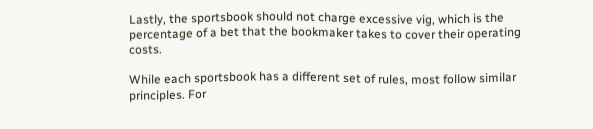Lastly, the sportsbook should not charge excessive vig, which is the percentage of a bet that the bookmaker takes to cover their operating costs.

While each sportsbook has a different set of rules, most follow similar principles. For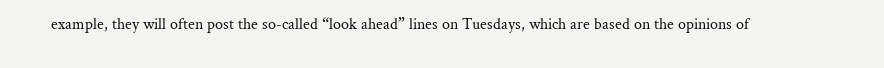example, they will often post the so-called “look ahead” lines on Tuesdays, which are based on the opinions of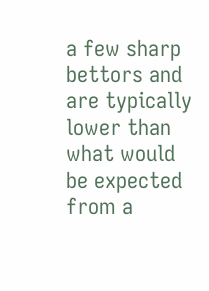a few sharp bettors and are typically lower than what would be expected from a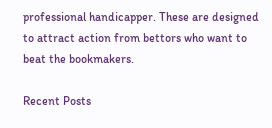professional handicapper. These are designed to attract action from bettors who want to beat the bookmakers.

Recent Posts